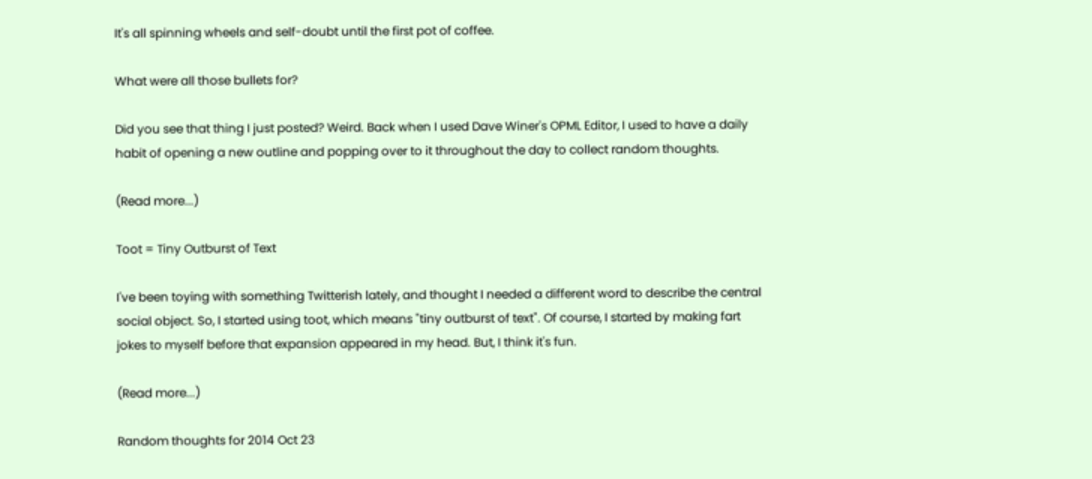It's all spinning wheels and self-doubt until the first pot of coffee.

What were all those bullets for?

Did you see that thing I just posted? Weird. Back when I used Dave Winer's OPML Editor, I used to have a daily habit of opening a new outline and popping over to it throughout the day to collect random thoughts.

(Read more...)

Toot = Tiny Outburst of Text

I've been toying with something Twitterish lately, and thought I needed a different word to describe the central social object. So, I started using toot, which means "tiny outburst of text". Of course, I started by making fart jokes to myself before that expansion appeared in my head. But, I think it's fun.

(Read more...)

Random thoughts for 2014 Oct 23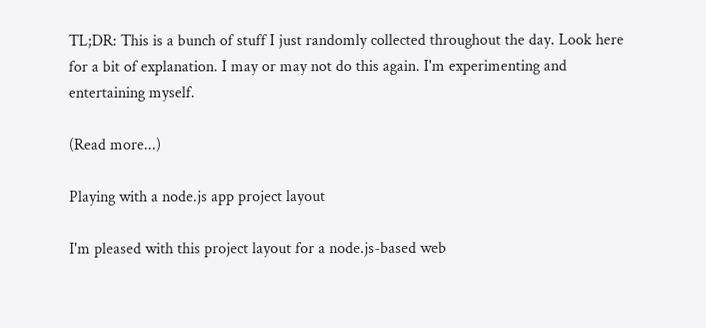TL;DR: This is a bunch of stuff I just randomly collected throughout the day. Look here for a bit of explanation. I may or may not do this again. I'm experimenting and entertaining myself.

(Read more...)

Playing with a node.js app project layout

I'm pleased with this project layout for a node.js-based web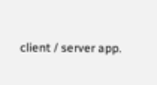client / server app.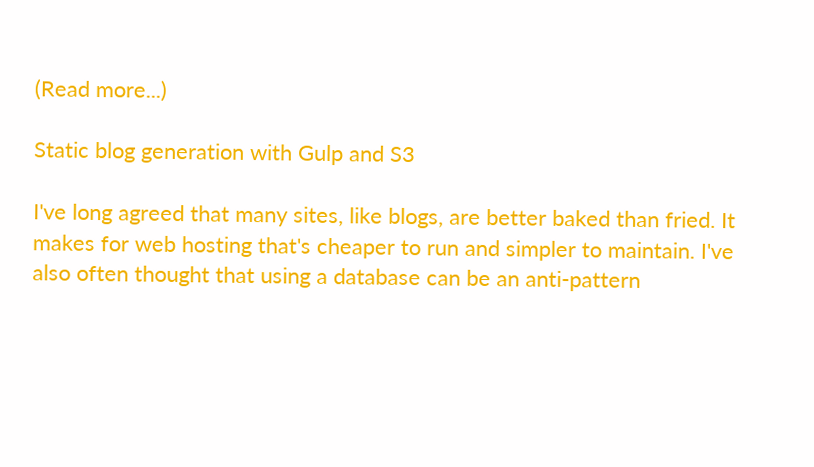(Read more...)

Static blog generation with Gulp and S3

I've long agreed that many sites, like blogs, are better baked than fried. It makes for web hosting that's cheaper to run and simpler to maintain. I've also often thought that using a database can be an anti-pattern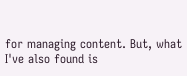for managing content. But, what I've also found is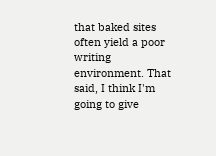that baked sites often yield a poor writing environment. That said, I think I'm going to give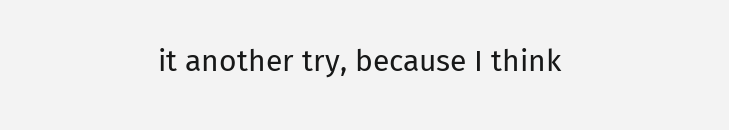it another try, because I think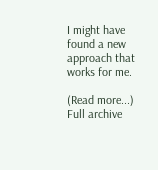I might have found a new approach that works for me.

(Read more...)
Full archive